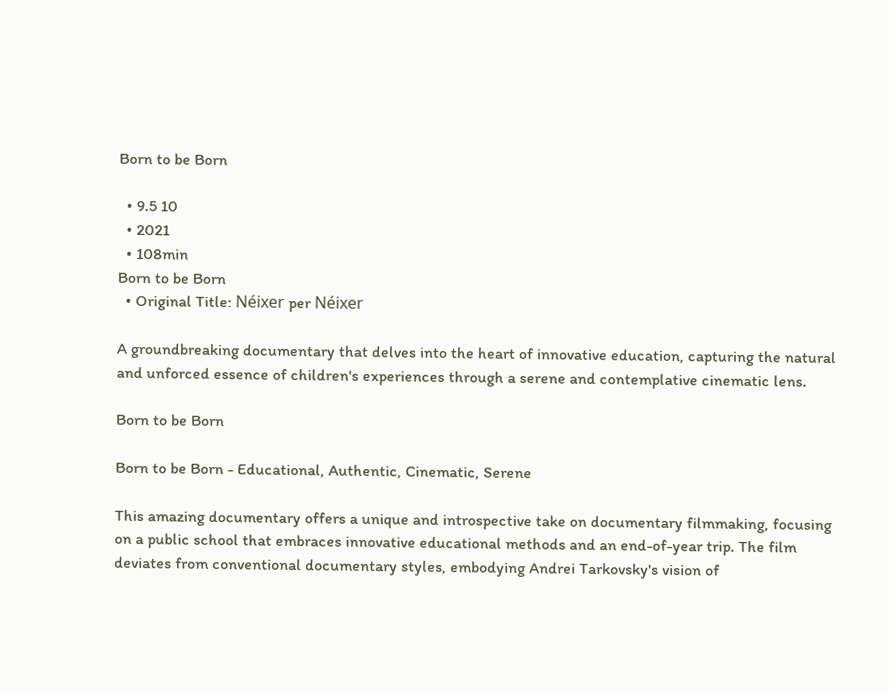Born to be Born

  • 9.5 10
  • 2021
  • 108min
Born to be Born
  • Original Title: Néixer per Néixer

A groundbreaking documentary that delves into the heart of innovative education, capturing the natural and unforced essence of children's experiences through a serene and contemplative cinematic lens.

Born to be Born

Born to be Born - Educational, Authentic, Cinematic, Serene

This amazing documentary offers a unique and introspective take on documentary filmmaking, focusing on a public school that embraces innovative educational methods and an end-of-year trip. The film deviates from conventional documentary styles, embodying Andrei Tarkovsky's vision of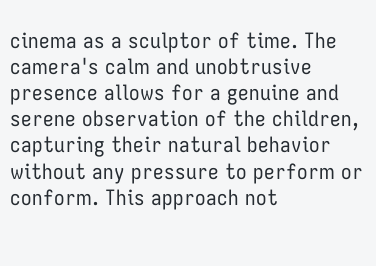cinema as a sculptor of time. The camera's calm and unobtrusive presence allows for a genuine and serene observation of the children, capturing their natural behavior without any pressure to perform or conform. This approach not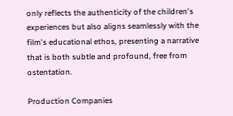only reflects the authenticity of the children's experiences but also aligns seamlessly with the film's educational ethos, presenting a narrative that is both subtle and profound, free from ostentation.

Production Companies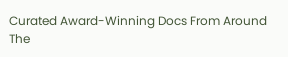Curated Award-Winning Docs From Around The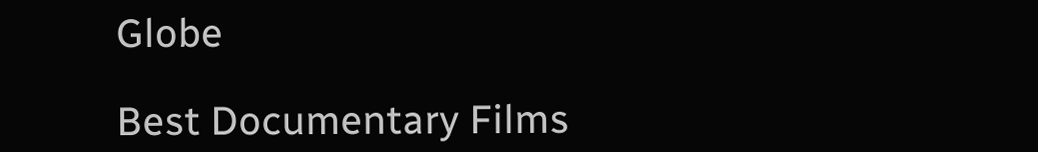Globe

Best Documentary Films